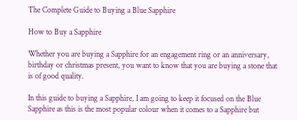The Complete Guide to Buying a Blue Sapphire

How to Buy a Sapphire

Whether you are buying a Sapphire for an engagement ring or an anniversary, birthday or christmas present, you want to know that you are buying a stone that is of good quality.

In this guide to buying a Sapphire, I am going to keep it focused on the Blue Sapphire as this is the most popular colour when it comes to a Sapphire but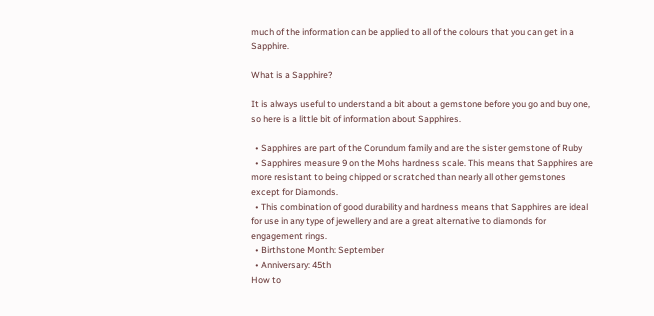much of the information can be applied to all of the colours that you can get in a Sapphire.

What is a Sapphire?

It is always useful to understand a bit about a gemstone before you go and buy one, so here is a little bit of information about Sapphires.

  • Sapphires are part of the Corundum family and are the sister gemstone of Ruby
  • Sapphires measure 9 on the Mohs hardness scale. This means that Sapphires are more resistant to being chipped or scratched than nearly all other gemstones except for Diamonds.
  • This combination of good durability and hardness means that Sapphires are ideal for use in any type of jewellery and are a great alternative to diamonds for engagement rings.
  • Birthstone Month: September
  • Anniversary: 45th
How to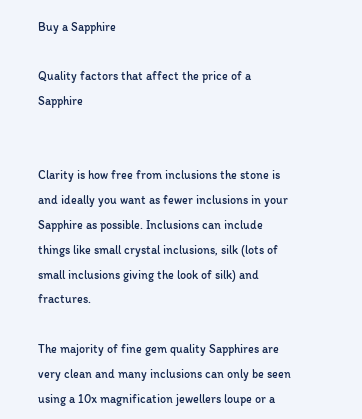Buy a Sapphire

Quality factors that affect the price of a Sapphire


Clarity is how free from inclusions the stone is and ideally you want as fewer inclusions in your Sapphire as possible. Inclusions can include things like small crystal inclusions, silk (lots of small inclusions giving the look of silk) and fractures.

The majority of fine gem quality Sapphires are very clean and many inclusions can only be seen using a 10x magnification jewellers loupe or a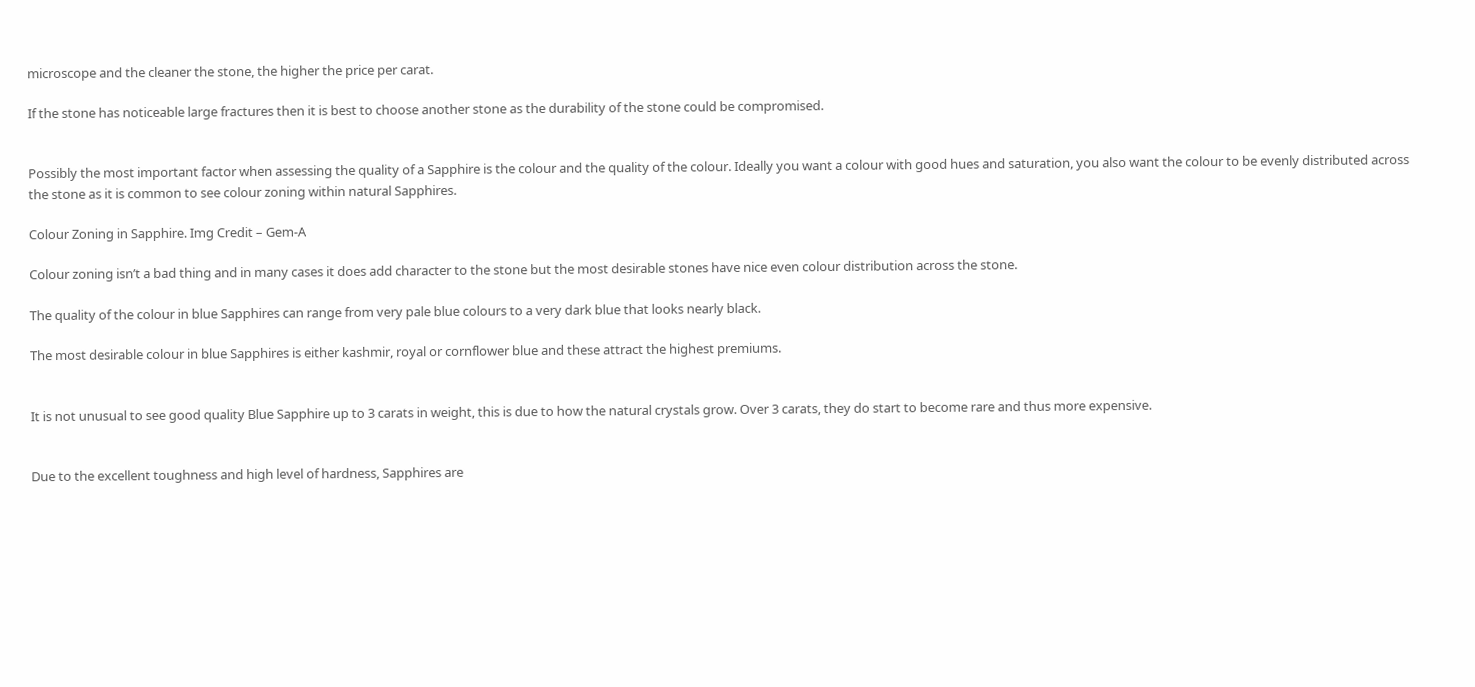microscope and the cleaner the stone, the higher the price per carat.

If the stone has noticeable large fractures then it is best to choose another stone as the durability of the stone could be compromised.


Possibly the most important factor when assessing the quality of a Sapphire is the colour and the quality of the colour. Ideally you want a colour with good hues and saturation, you also want the colour to be evenly distributed across the stone as it is common to see colour zoning within natural Sapphires.

Colour Zoning in Sapphire. Img Credit – Gem-A

Colour zoning isn’t a bad thing and in many cases it does add character to the stone but the most desirable stones have nice even colour distribution across the stone.

The quality of the colour in blue Sapphires can range from very pale blue colours to a very dark blue that looks nearly black.

The most desirable colour in blue Sapphires is either kashmir, royal or cornflower blue and these attract the highest premiums.


It is not unusual to see good quality Blue Sapphire up to 3 carats in weight, this is due to how the natural crystals grow. Over 3 carats, they do start to become rare and thus more expensive.


Due to the excellent toughness and high level of hardness, Sapphires are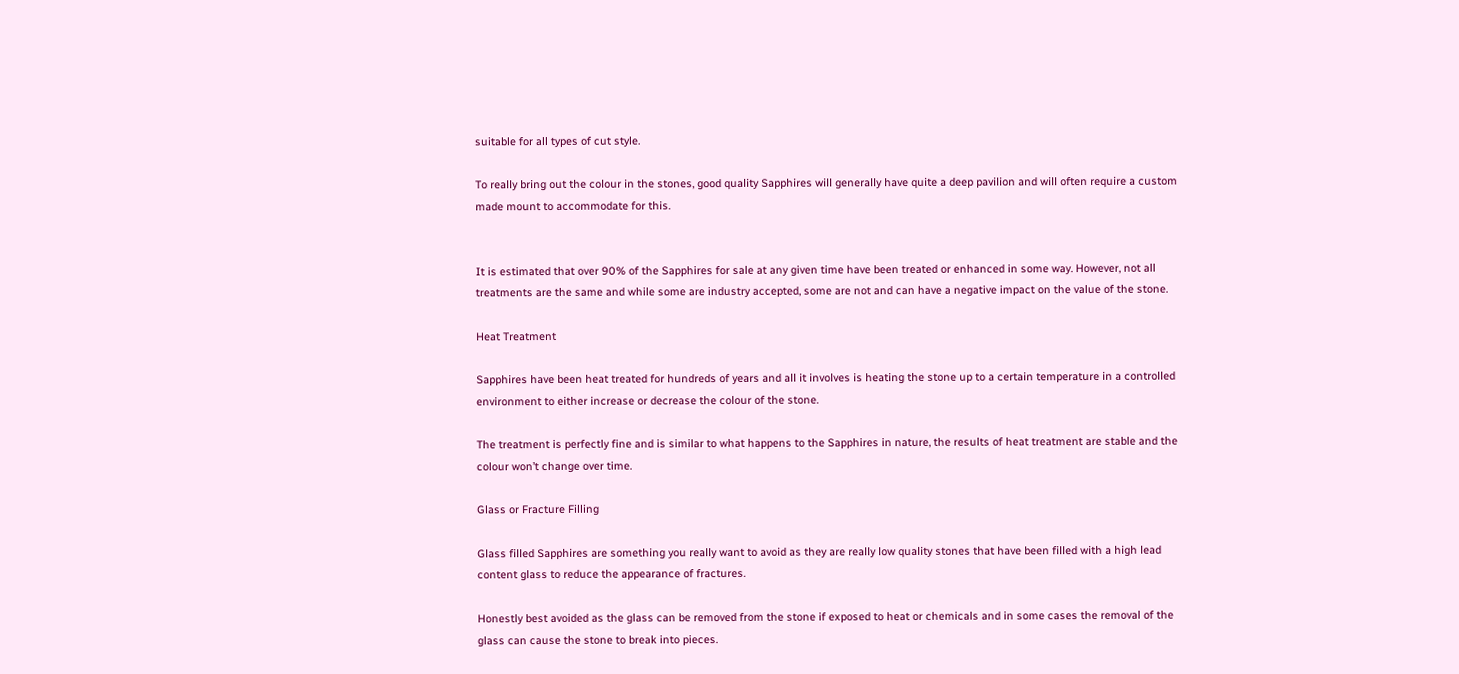suitable for all types of cut style.

To really bring out the colour in the stones, good quality Sapphires will generally have quite a deep pavilion and will often require a custom made mount to accommodate for this.


It is estimated that over 90% of the Sapphires for sale at any given time have been treated or enhanced in some way. However, not all treatments are the same and while some are industry accepted, some are not and can have a negative impact on the value of the stone.

Heat Treatment

Sapphires have been heat treated for hundreds of years and all it involves is heating the stone up to a certain temperature in a controlled environment to either increase or decrease the colour of the stone.

The treatment is perfectly fine and is similar to what happens to the Sapphires in nature, the results of heat treatment are stable and the colour won’t change over time.

Glass or Fracture Filling

Glass filled Sapphires are something you really want to avoid as they are really low quality stones that have been filled with a high lead content glass to reduce the appearance of fractures.

Honestly best avoided as the glass can be removed from the stone if exposed to heat or chemicals and in some cases the removal of the glass can cause the stone to break into pieces.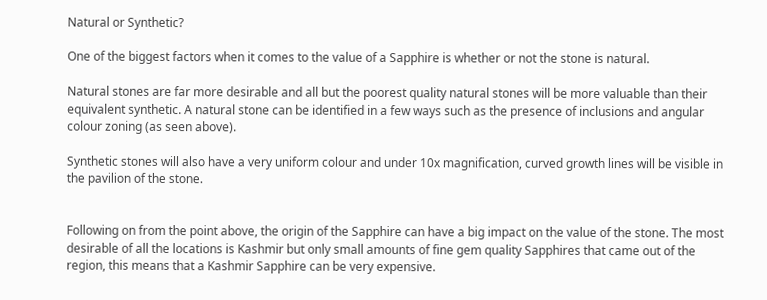Natural or Synthetic?

One of the biggest factors when it comes to the value of a Sapphire is whether or not the stone is natural.

Natural stones are far more desirable and all but the poorest quality natural stones will be more valuable than their equivalent synthetic. A natural stone can be identified in a few ways such as the presence of inclusions and angular colour zoning (as seen above).

Synthetic stones will also have a very uniform colour and under 10x magnification, curved growth lines will be visible in the pavilion of the stone.


Following on from the point above, the origin of the Sapphire can have a big impact on the value of the stone. The most desirable of all the locations is Kashmir but only small amounts of fine gem quality Sapphires that came out of the region, this means that a Kashmir Sapphire can be very expensive.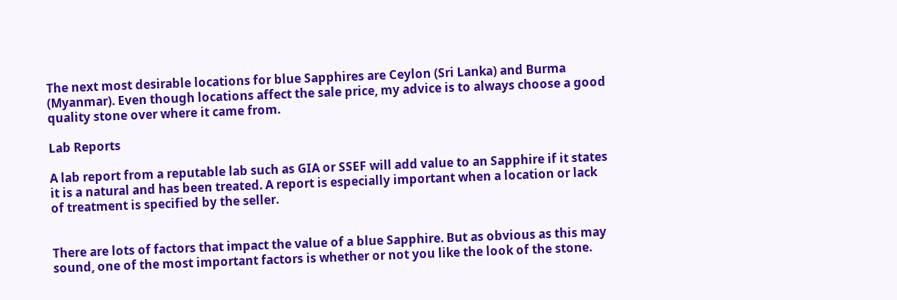The next most desirable locations for blue Sapphires are Ceylon (Sri Lanka) and Burma (Myanmar). Even though locations affect the sale price, my advice is to always choose a good quality stone over where it came from.

Lab Reports

A lab report from a reputable lab such as GIA or SSEF will add value to an Sapphire if it states it is a natural and has been treated. A report is especially important when a location or lack of treatment is specified by the seller.


There are lots of factors that impact the value of a blue Sapphire. But as obvious as this may sound, one of the most important factors is whether or not you like the look of the stone.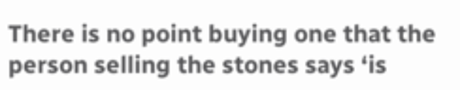There is no point buying one that the person selling the stones says ‘is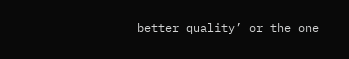better quality’ or the one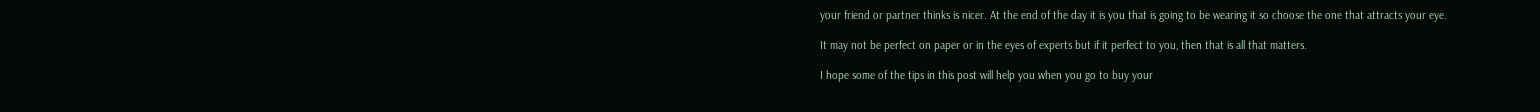your friend or partner thinks is nicer. At the end of the day it is you that is going to be wearing it so choose the one that attracts your eye.

It may not be perfect on paper or in the eyes of experts but if it perfect to you, then that is all that matters.

I hope some of the tips in this post will help you when you go to buy your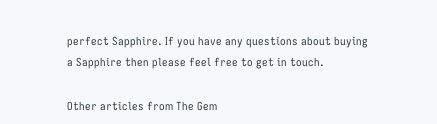perfect Sapphire. If you have any questions about buying a Sapphire then please feel free to get in touch.

Other articles from The Gem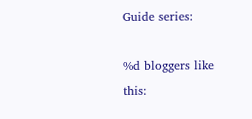Guide series:

%d bloggers like this: